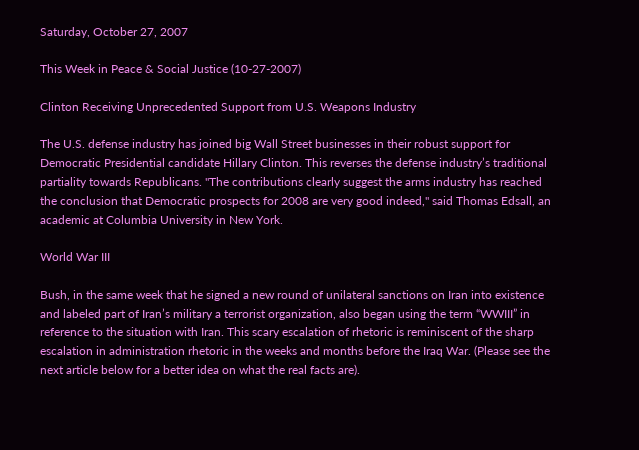Saturday, October 27, 2007

This Week in Peace & Social Justice (10-27-2007)

Clinton Receiving Unprecedented Support from U.S. Weapons Industry

The U.S. defense industry has joined big Wall Street businesses in their robust support for Democratic Presidential candidate Hillary Clinton. This reverses the defense industry’s traditional partiality towards Republicans. "The contributions clearly suggest the arms industry has reached the conclusion that Democratic prospects for 2008 are very good indeed," said Thomas Edsall, an academic at Columbia University in New York.

World War III

Bush, in the same week that he signed a new round of unilateral sanctions on Iran into existence and labeled part of Iran’s military a terrorist organization, also began using the term “WWIII” in reference to the situation with Iran. This scary escalation of rhetoric is reminiscent of the sharp escalation in administration rhetoric in the weeks and months before the Iraq War. (Please see the next article below for a better idea on what the real facts are).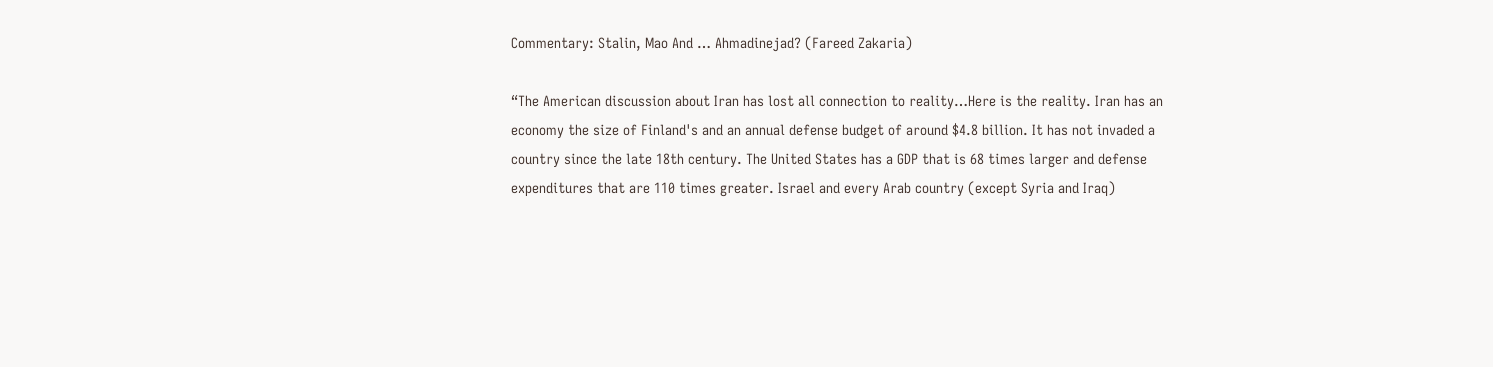Commentary: Stalin, Mao And … Ahmadinejad? (Fareed Zakaria)

“The American discussion about Iran has lost all connection to reality…Here is the reality. Iran has an economy the size of Finland's and an annual defense budget of around $4.8 billion. It has not invaded a country since the late 18th century. The United States has a GDP that is 68 times larger and defense expenditures that are 110 times greater. Israel and every Arab country (except Syria and Iraq)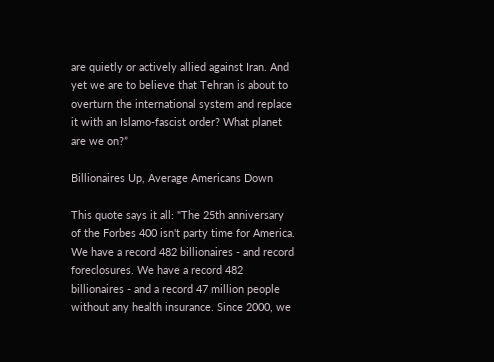are quietly or actively allied against Iran. And yet we are to believe that Tehran is about to overturn the international system and replace it with an Islamo-fascist order? What planet are we on?”

Billionaires Up, Average Americans Down

This quote says it all: "The 25th anniversary of the Forbes 400 isn't party time for America. We have a record 482 billionaires - and record foreclosures. We have a record 482 billionaires - and a record 47 million people without any health insurance. Since 2000, we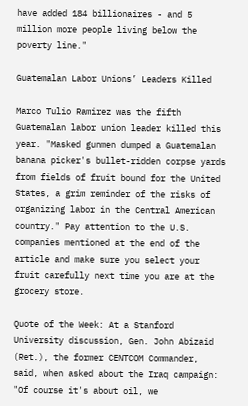have added 184 billionaires - and 5 million more people living below the poverty line."

Guatemalan Labor Unions’ Leaders Killed

Marco Tulio Ramirez was the fifth Guatemalan labor union leader killed this year. "Masked gunmen dumped a Guatemalan banana picker's bullet-ridden corpse yards from fields of fruit bound for the United States, a grim reminder of the risks of organizing labor in the Central American country." Pay attention to the U.S. companies mentioned at the end of the article and make sure you select your fruit carefully next time you are at the grocery store.

Quote of the Week: At a Stanford University discussion, Gen. John Abizaid (Ret.), the former CENTCOM Commander, said, when asked about the Iraq campaign: "Of course it's about oil, we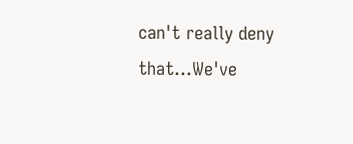can't really deny that…We've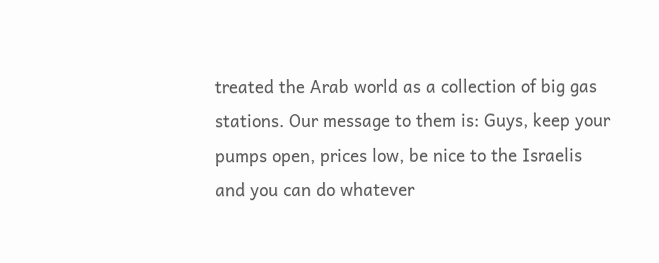treated the Arab world as a collection of big gas stations. Our message to them is: Guys, keep your pumps open, prices low, be nice to the Israelis and you can do whatever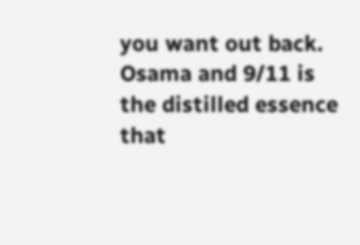you want out back. Osama and 9/11 is the distilled essence that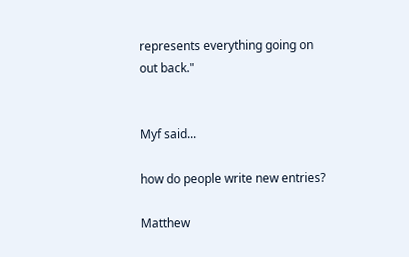represents everything going on out back."


Myf said...

how do people write new entries?

Matthew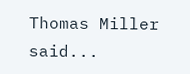Thomas Miller said...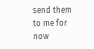send them to me for now